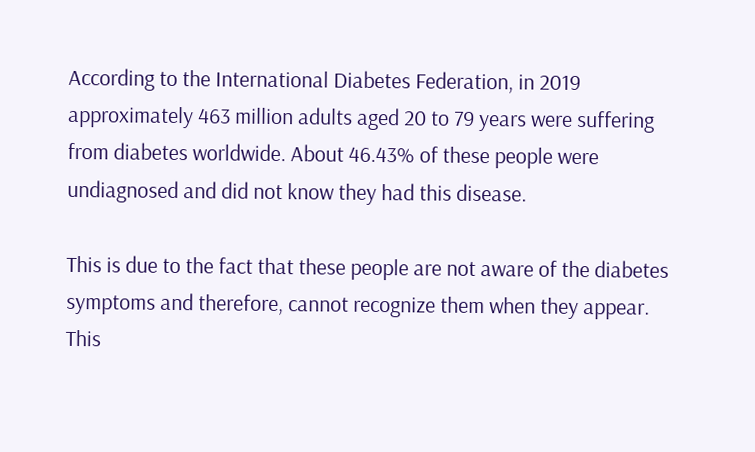According to the International Diabetes Federation, in 2019 approximately 463 million adults aged 20 to 79 years were suffering from diabetes worldwide. About 46.43% of these people were undiagnosed and did not know they had this disease.

This is due to the fact that these people are not aware of the diabetes symptoms and therefore, cannot recognize them when they appear. This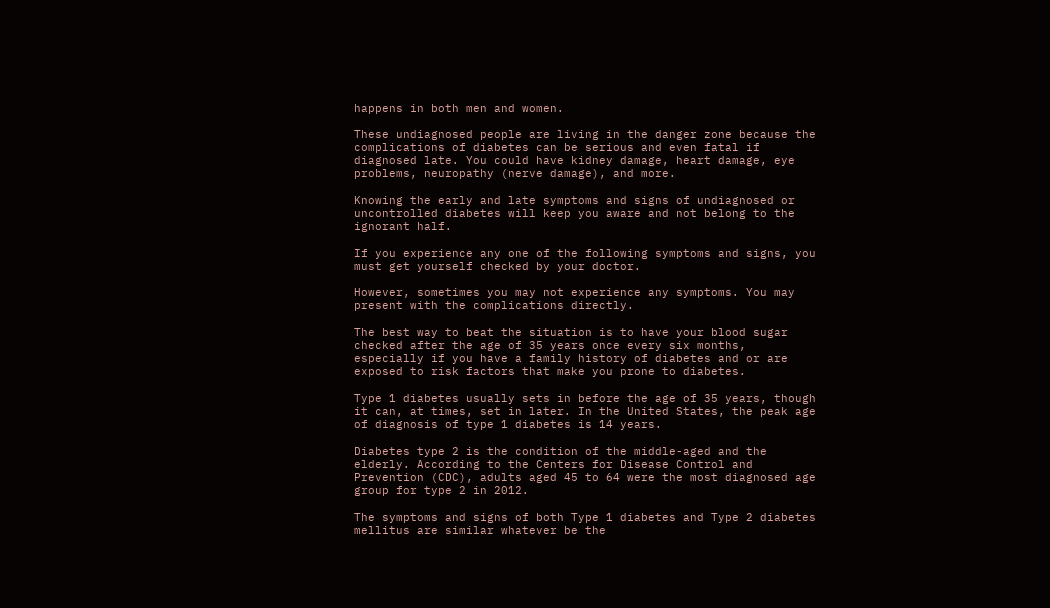happens in both men and women.

These undiagnosed people are living in the danger zone because the complications of diabetes can be serious and even fatal if diagnosed late. You could have kidney damage, heart damage, eye problems, neuropathy (nerve damage), and more.

Knowing the early and late symptoms and signs of undiagnosed or uncontrolled diabetes will keep you aware and not belong to the ignorant half.

If you experience any one of the following symptoms and signs, you must get yourself checked by your doctor.

However, sometimes you may not experience any symptoms. You may present with the complications directly.

The best way to beat the situation is to have your blood sugar checked after the age of 35 years once every six months, especially if you have a family history of diabetes and or are exposed to risk factors that make you prone to diabetes.

Type 1 diabetes usually sets in before the age of 35 years, though it can, at times, set in later. In the United States, the peak age of diagnosis of type 1 diabetes is 14 years.

Diabetes type 2 is the condition of the middle-aged and the elderly. According to the Centers for Disease Control and Prevention (CDC), adults aged 45 to 64 were the most diagnosed age group for type 2 in 2012.

The symptoms and signs of both Type 1 diabetes and Type 2 diabetes mellitus are similar whatever be the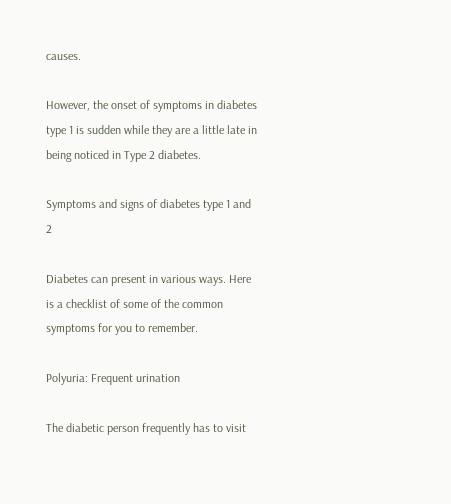causes.

However, the onset of symptoms in diabetes type 1 is sudden while they are a little late in being noticed in Type 2 diabetes.

Symptoms and signs of diabetes type 1 and 2

Diabetes can present in various ways. Here is a checklist of some of the common symptoms for you to remember.

Polyuria: Frequent urination

The diabetic person frequently has to visit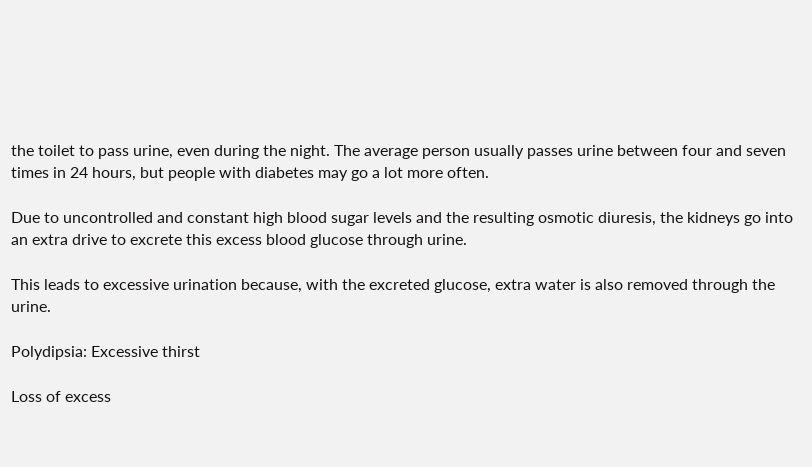the toilet to pass urine, even during the night. The average person usually passes urine between four and seven times in 24 hours, but people with diabetes may go a lot more often.

Due to uncontrolled and constant high blood sugar levels and the resulting osmotic diuresis, the kidneys go into an extra drive to excrete this excess blood glucose through urine.

This leads to excessive urination because, with the excreted glucose, extra water is also removed through the urine.

Polydipsia: Excessive thirst

Loss of excess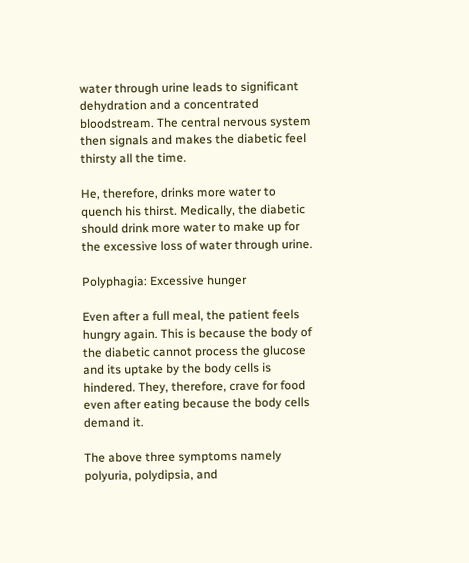water through urine leads to significant dehydration and a concentrated bloodstream. The central nervous system then signals and makes the diabetic feel thirsty all the time.

He, therefore, drinks more water to quench his thirst. Medically, the diabetic should drink more water to make up for the excessive loss of water through urine.

Polyphagia: Excessive hunger

Even after a full meal, the patient feels hungry again. This is because the body of the diabetic cannot process the glucose and its uptake by the body cells is hindered. They, therefore, crave for food even after eating because the body cells demand it.

The above three symptoms namely polyuria, polydipsia, and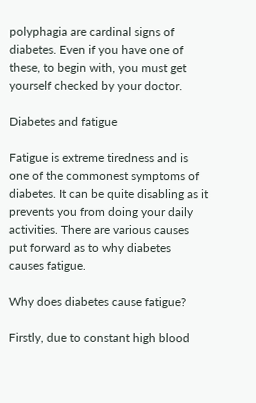polyphagia are cardinal signs of diabetes. Even if you have one of these, to begin with, you must get yourself checked by your doctor.

Diabetes and fatigue

Fatigue is extreme tiredness and is one of the commonest symptoms of diabetes. It can be quite disabling as it prevents you from doing your daily activities. There are various causes put forward as to why diabetes causes fatigue.

Why does diabetes cause fatigue?

Firstly, due to constant high blood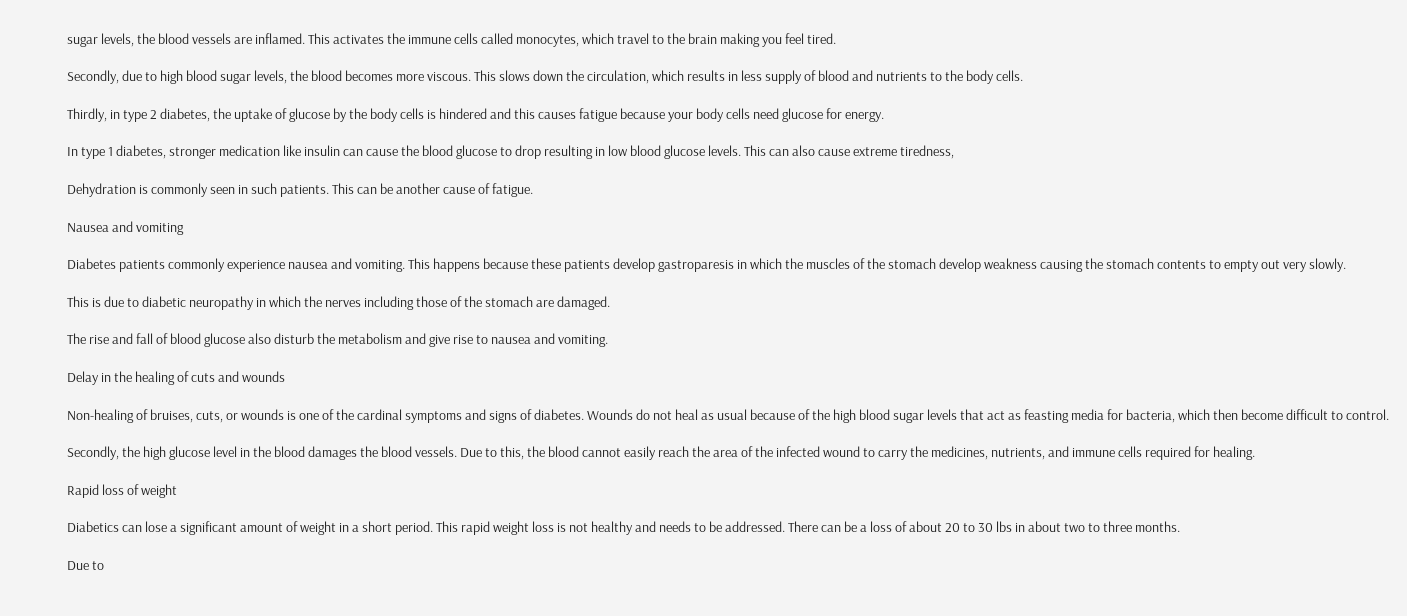sugar levels, the blood vessels are inflamed. This activates the immune cells called monocytes, which travel to the brain making you feel tired.

Secondly, due to high blood sugar levels, the blood becomes more viscous. This slows down the circulation, which results in less supply of blood and nutrients to the body cells.

Thirdly, in type 2 diabetes, the uptake of glucose by the body cells is hindered and this causes fatigue because your body cells need glucose for energy.

In type 1 diabetes, stronger medication like insulin can cause the blood glucose to drop resulting in low blood glucose levels. This can also cause extreme tiredness,

Dehydration is commonly seen in such patients. This can be another cause of fatigue.

Nausea and vomiting

Diabetes patients commonly experience nausea and vomiting. This happens because these patients develop gastroparesis in which the muscles of the stomach develop weakness causing the stomach contents to empty out very slowly.

This is due to diabetic neuropathy in which the nerves including those of the stomach are damaged.

The rise and fall of blood glucose also disturb the metabolism and give rise to nausea and vomiting.

Delay in the healing of cuts and wounds

Non-healing of bruises, cuts, or wounds is one of the cardinal symptoms and signs of diabetes. Wounds do not heal as usual because of the high blood sugar levels that act as feasting media for bacteria, which then become difficult to control.

Secondly, the high glucose level in the blood damages the blood vessels. Due to this, the blood cannot easily reach the area of the infected wound to carry the medicines, nutrients, and immune cells required for healing.

Rapid loss of weight

Diabetics can lose a significant amount of weight in a short period. This rapid weight loss is not healthy and needs to be addressed. There can be a loss of about 20 to 30 lbs in about two to three months.

Due to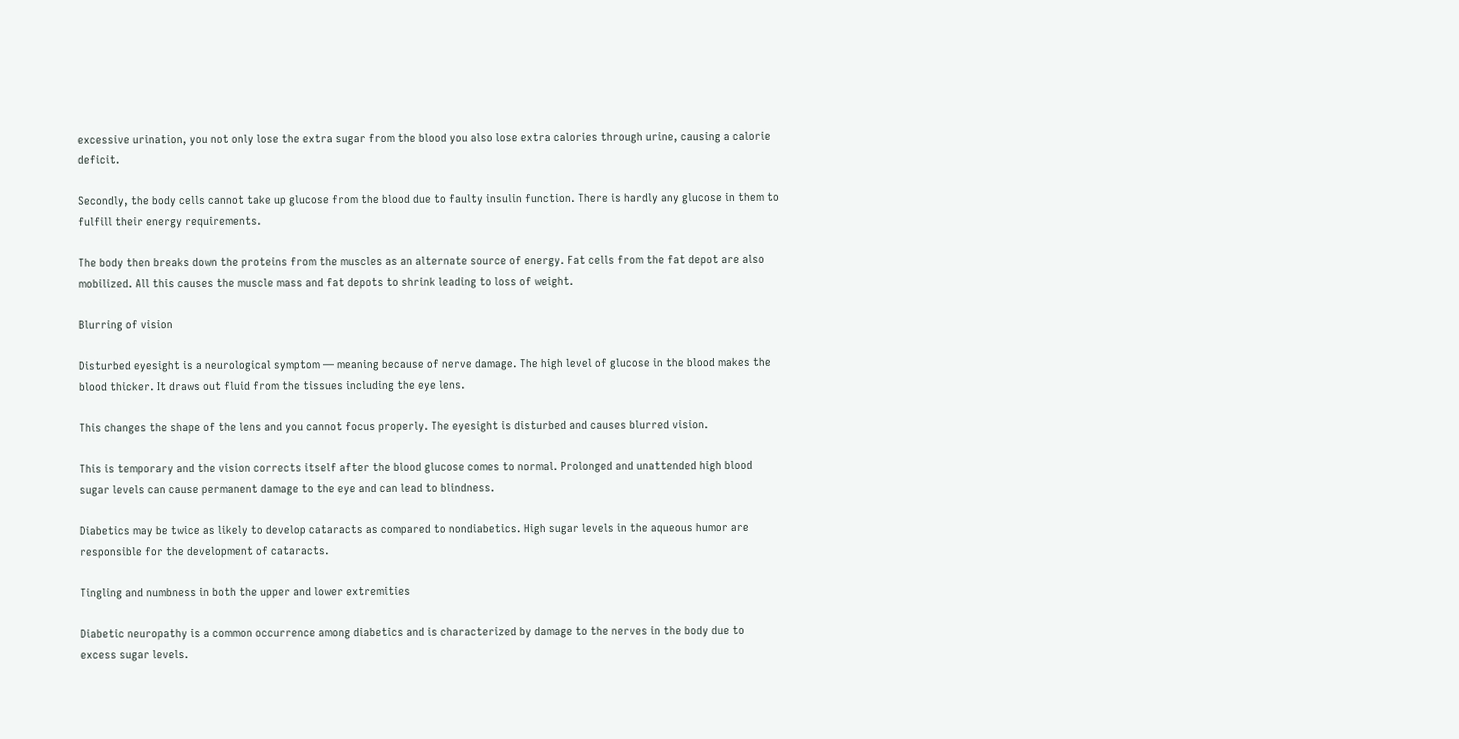excessive urination, you not only lose the extra sugar from the blood you also lose extra calories through urine, causing a calorie deficit.

Secondly, the body cells cannot take up glucose from the blood due to faulty insulin function. There is hardly any glucose in them to fulfill their energy requirements.

The body then breaks down the proteins from the muscles as an alternate source of energy. Fat cells from the fat depot are also mobilized. All this causes the muscle mass and fat depots to shrink leading to loss of weight.

Blurring of vision

Disturbed eyesight is a neurological symptom — meaning because of nerve damage. The high level of glucose in the blood makes the blood thicker. It draws out fluid from the tissues including the eye lens.

This changes the shape of the lens and you cannot focus properly. The eyesight is disturbed and causes blurred vision.

This is temporary and the vision corrects itself after the blood glucose comes to normal. Prolonged and unattended high blood sugar levels can cause permanent damage to the eye and can lead to blindness.

Diabetics may be twice as likely to develop cataracts as compared to nondiabetics. High sugar levels in the aqueous humor are responsible for the development of cataracts.

Tingling and numbness in both the upper and lower extremities

Diabetic neuropathy is a common occurrence among diabetics and is characterized by damage to the nerves in the body due to excess sugar levels.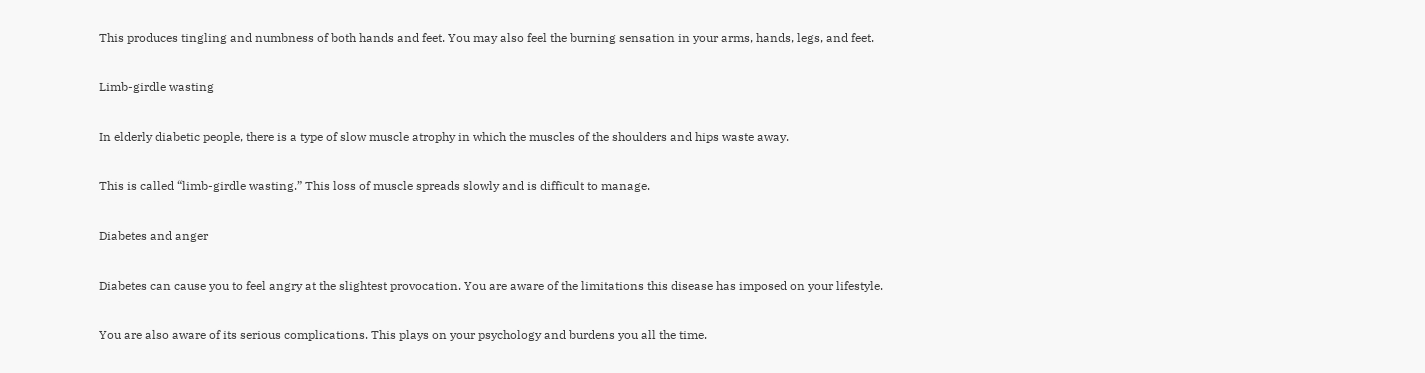This produces tingling and numbness of both hands and feet. You may also feel the burning sensation in your arms, hands, legs, and feet.

Limb-girdle wasting

In elderly diabetic people, there is a type of slow muscle atrophy in which the muscles of the shoulders and hips waste away.

This is called “limb-girdle wasting.” This loss of muscle spreads slowly and is difficult to manage.

Diabetes and anger

Diabetes can cause you to feel angry at the slightest provocation. You are aware of the limitations this disease has imposed on your lifestyle.

You are also aware of its serious complications. This plays on your psychology and burdens you all the time.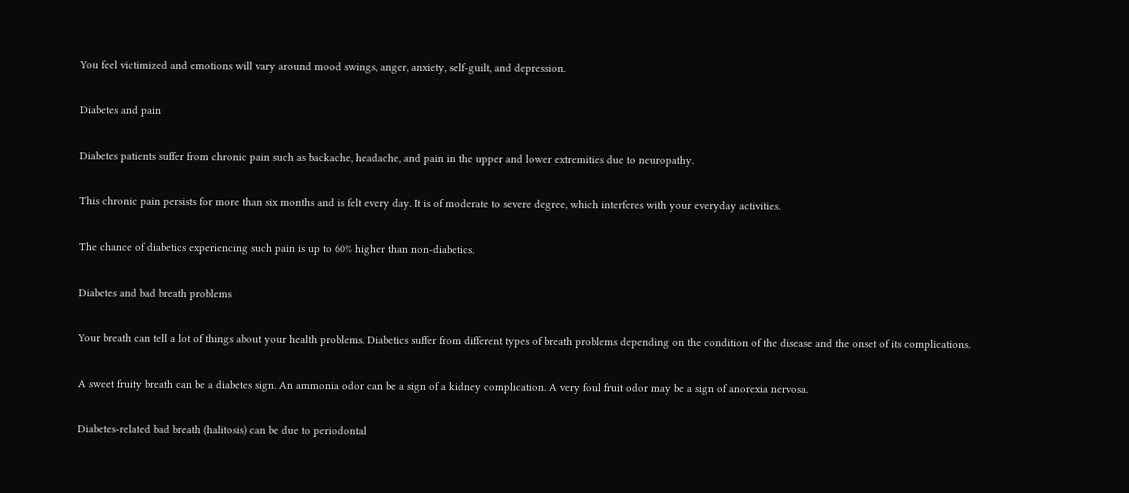You feel victimized and emotions will vary around mood swings, anger, anxiety, self-guilt, and depression.

Diabetes and pain

Diabetes patients suffer from chronic pain such as backache, headache, and pain in the upper and lower extremities due to neuropathy.

This chronic pain persists for more than six months and is felt every day. It is of moderate to severe degree, which interferes with your everyday activities.

The chance of diabetics experiencing such pain is up to 60% higher than non-diabetics.

Diabetes and bad breath problems

Your breath can tell a lot of things about your health problems. Diabetics suffer from different types of breath problems depending on the condition of the disease and the onset of its complications.

A sweet fruity breath can be a diabetes sign. An ammonia odor can be a sign of a kidney complication. A very foul fruit odor may be a sign of anorexia nervosa.

Diabetes-related bad breath (halitosis) can be due to periodontal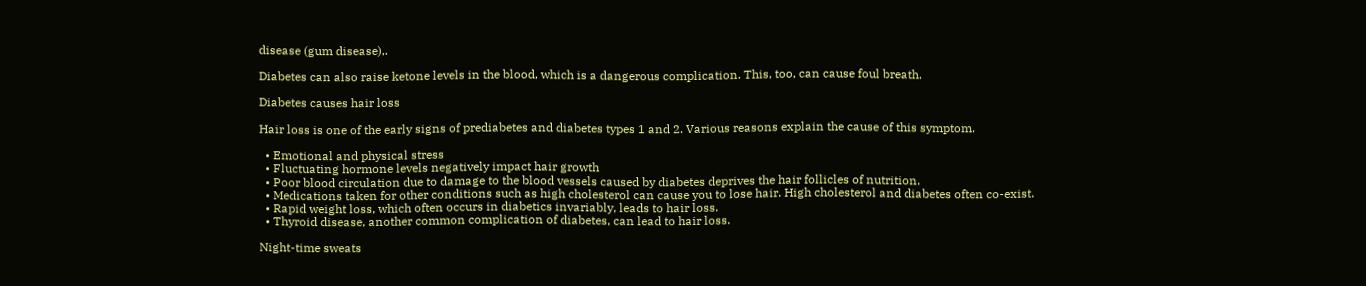disease (gum disease),.

Diabetes can also raise ketone levels in the blood, which is a dangerous complication. This, too, can cause foul breath.

Diabetes causes hair loss

Hair loss is one of the early signs of prediabetes and diabetes types 1 and 2. Various reasons explain the cause of this symptom.

  • Emotional and physical stress
  • Fluctuating hormone levels negatively impact hair growth
  • Poor blood circulation due to damage to the blood vessels caused by diabetes deprives the hair follicles of nutrition.
  • Medications taken for other conditions such as high cholesterol can cause you to lose hair. High cholesterol and diabetes often co-exist.
  • Rapid weight loss, which often occurs in diabetics invariably, leads to hair loss.
  • Thyroid disease, another common complication of diabetes, can lead to hair loss.

Night-time sweats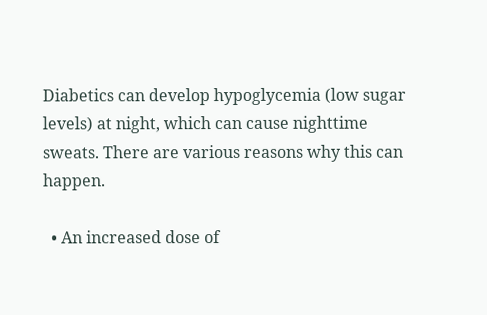Diabetics can develop hypoglycemia (low sugar levels) at night, which can cause nighttime sweats. There are various reasons why this can happen.

  • An increased dose of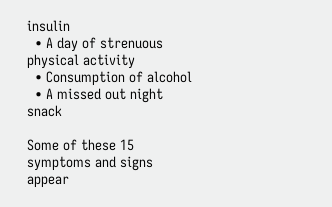insulin
  • A day of strenuous physical activity
  • Consumption of alcohol
  • A missed out night snack

Some of these 15 symptoms and signs appear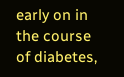early on in the course of diabetes,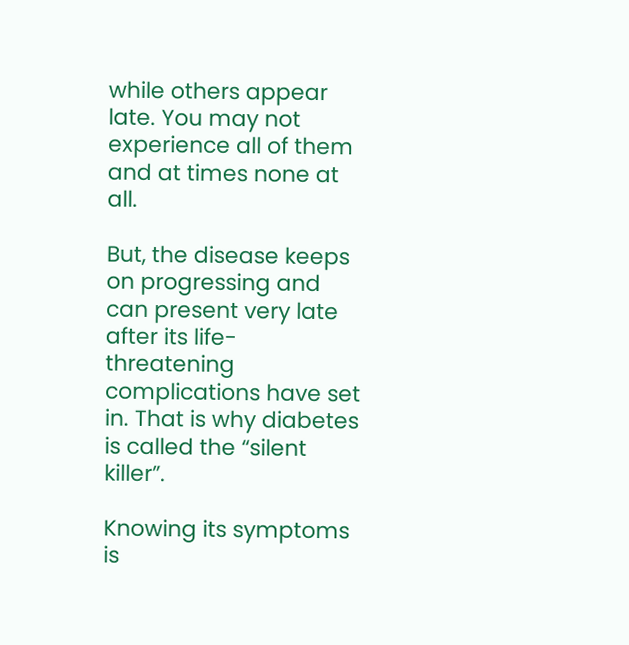while others appear late. You may not experience all of them and at times none at all.

But, the disease keeps on progressing and can present very late after its life-threatening complications have set in. That is why diabetes is called the “silent killer”.

Knowing its symptoms is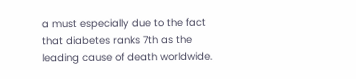a must especially due to the fact that diabetes ranks 7th as the leading cause of death worldwide.